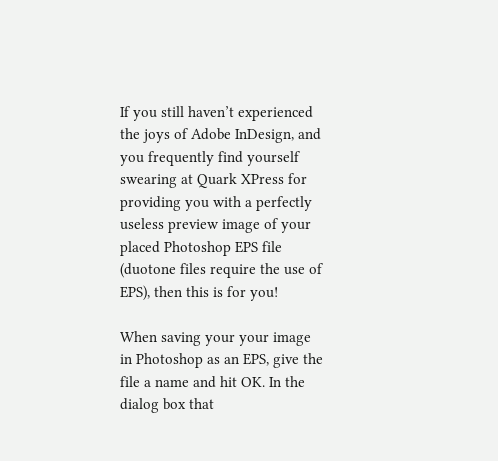If you still haven’t experienced the joys of Adobe InDesign, and you frequently find yourself swearing at Quark XPress for providing you with a perfectly useless preview image of your placed Photoshop EPS file (duotone files require the use of EPS), then this is for you!

When saving your your image in Photoshop as an EPS, give the file a name and hit OK. In the dialog box that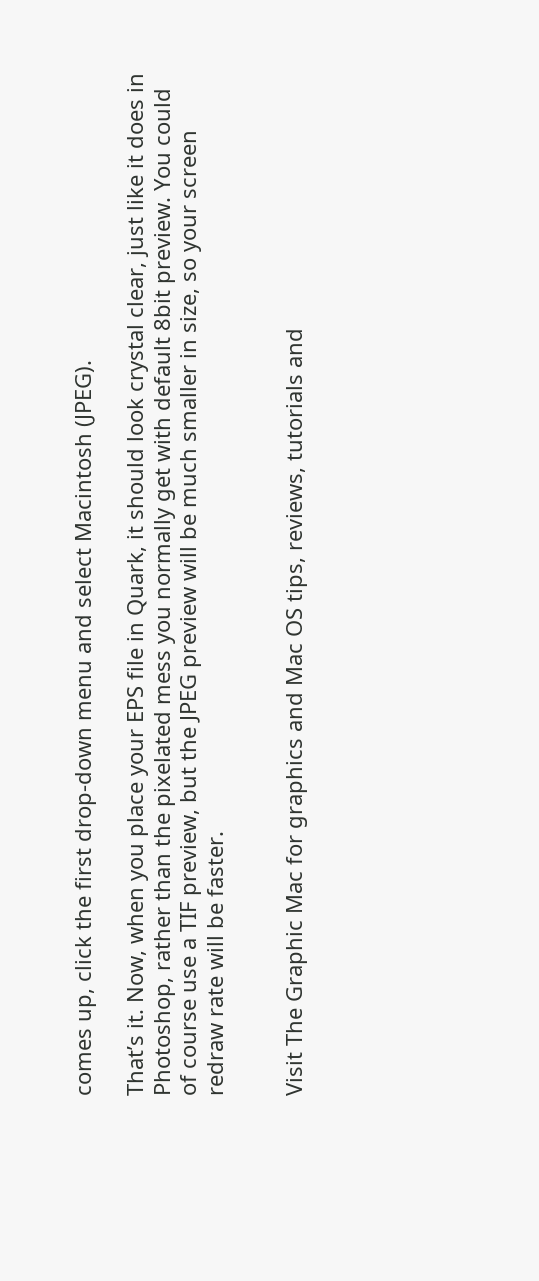comes up, click the first drop-down menu and select Macintosh (JPEG).

That’s it. Now, when you place your EPS file in Quark, it should look crystal clear, just like it does in Photoshop, rather than the pixelated mess you normally get with default 8bit preview. You could of course use a TIF preview, but the JPEG preview will be much smaller in size, so your screen redraw rate will be faster.


Visit The Graphic Mac for graphics and Mac OS tips, reviews, tutorials and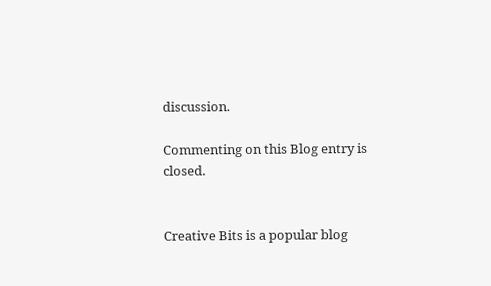discussion.

Commenting on this Blog entry is closed.


Creative Bits is a popular blog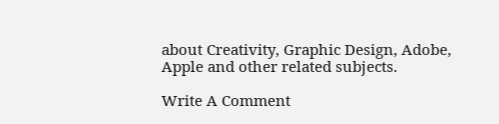about Creativity, Graphic Design, Adobe, Apple and other related subjects.

Write A Comment